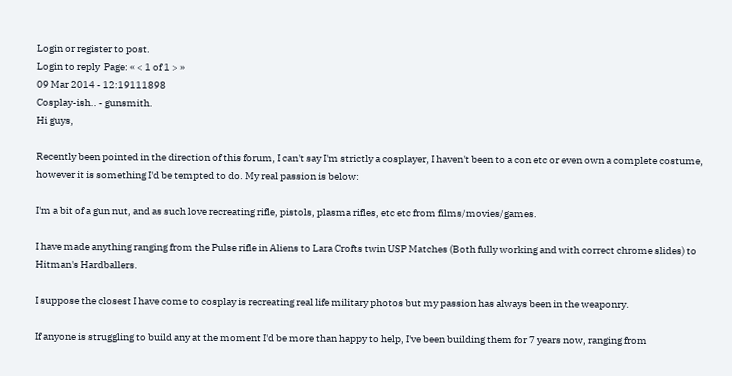Login or register to post.
Login to reply  Page: « < 1 of 1 > »
09 Mar 2014 - 12:19111898
Cosplay-ish.. - gunsmith.
Hi guys,

Recently been pointed in the direction of this forum, I can't say I'm strictly a cosplayer, I haven't been to a con etc or even own a complete costume, however it is something I'd be tempted to do. My real passion is below:

I'm a bit of a gun nut, and as such love recreating rifle, pistols, plasma rifles, etc etc from films/movies/games.

I have made anything ranging from the Pulse rifle in Aliens to Lara Crofts twin USP Matches (Both fully working and with correct chrome slides) to Hitman's Hardballers.

I suppose the closest I have come to cosplay is recreating real life military photos but my passion has always been in the weaponry.

If anyone is struggling to build any at the moment I'd be more than happy to help, I've been building them for 7 years now, ranging from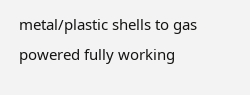metal/plastic shells to gas powered fully working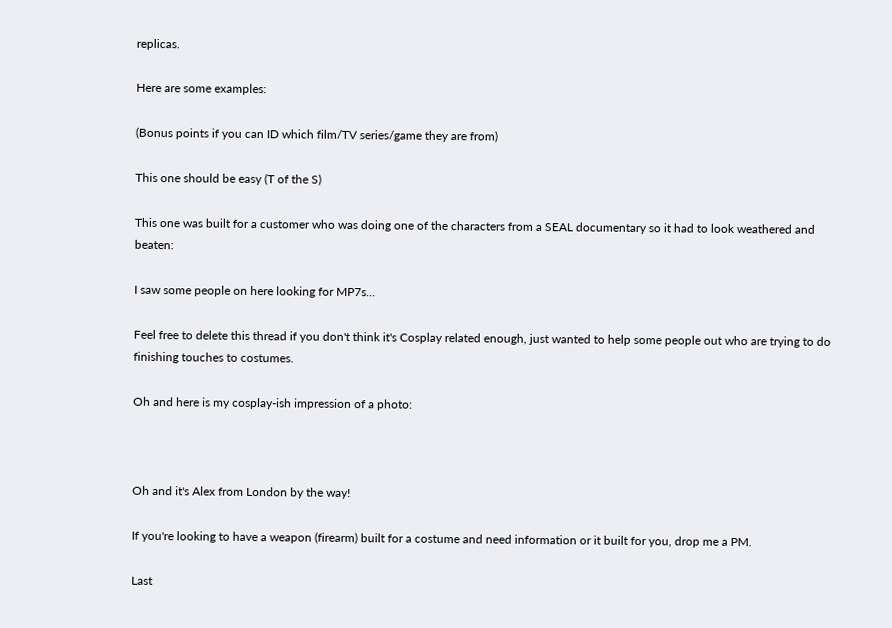replicas.

Here are some examples:

(Bonus points if you can ID which film/TV series/game they are from)

This one should be easy (T of the S)

This one was built for a customer who was doing one of the characters from a SEAL documentary so it had to look weathered and beaten:

I saw some people on here looking for MP7s...

Feel free to delete this thread if you don't think it's Cosplay related enough, just wanted to help some people out who are trying to do finishing touches to costumes.

Oh and here is my cosplay-ish impression of a photo:



Oh and it's Alex from London by the way!

If you're looking to have a weapon (firearm) built for a costume and need information or it built for you, drop me a PM.

Last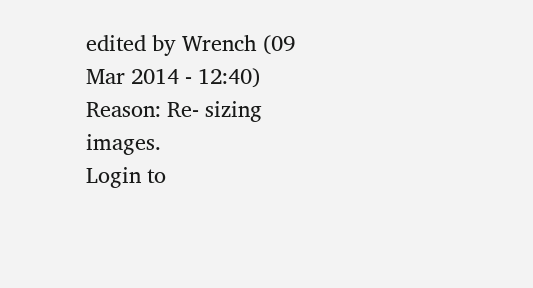edited by Wrench (09 Mar 2014 - 12:40) Reason: Re- sizing images.
Login to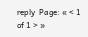reply  Page: « < 1 of 1 > »